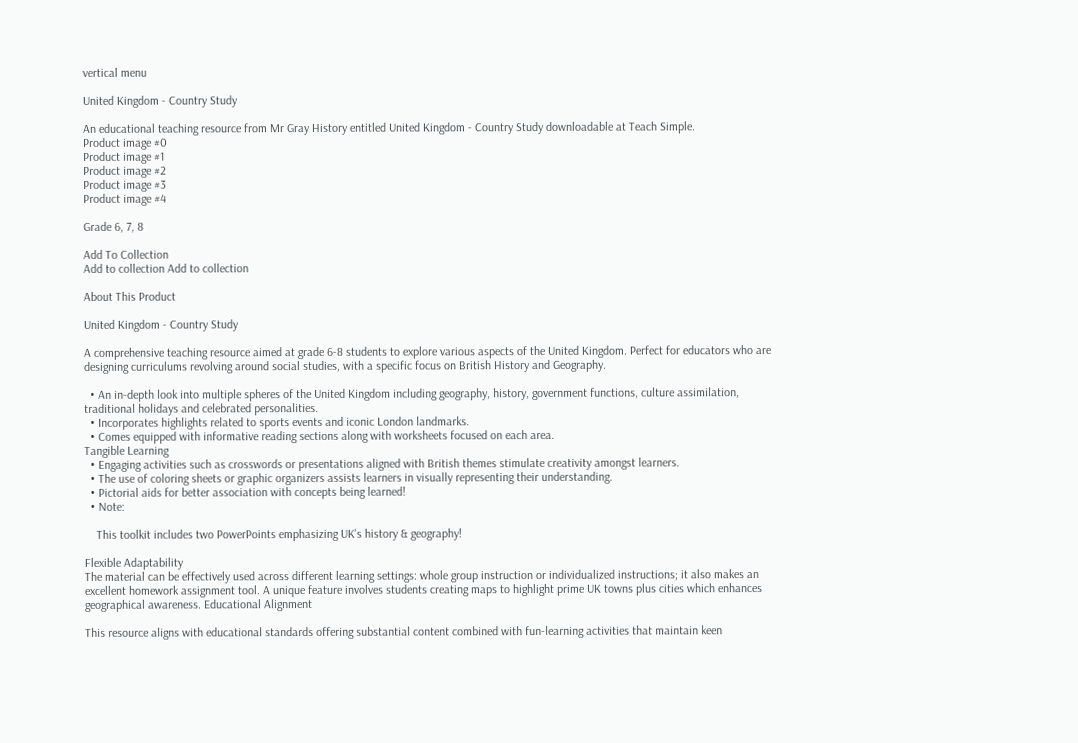vertical menu

United Kingdom - Country Study

An educational teaching resource from Mr Gray History entitled United Kingdom - Country Study downloadable at Teach Simple.
Product image #0
Product image #1
Product image #2
Product image #3
Product image #4

Grade 6, 7, 8

Add To Collection
Add to collection Add to collection

About This Product

United Kingdom - Country Study

A comprehensive teaching resource aimed at grade 6-8 students to explore various aspects of the United Kingdom. Perfect for educators who are designing curriculums revolving around social studies, with a specific focus on British History and Geography.

  • An in-depth look into multiple spheres of the United Kingdom including geography, history, government functions, culture assimilation, traditional holidays and celebrated personalities.
  • Incorporates highlights related to sports events and iconic London landmarks.
  • Comes equipped with informative reading sections along with worksheets focused on each area.
Tangible Learning
  • Engaging activities such as crosswords or presentations aligned with British themes stimulate creativity amongst learners.
  • The use of coloring sheets or graphic organizers assists learners in visually representing their understanding.
  • Pictorial aids for better association with concepts being learned!
  • Note:

    This toolkit includes two PowerPoints emphasizing UK's history & geography!

Flexible Adaptability
The material can be effectively used across different learning settings: whole group instruction or individualized instructions; it also makes an excellent homework assignment tool. A unique feature involves students creating maps to highlight prime UK towns plus cities which enhances geographical awareness. Educational Alignment

This resource aligns with educational standards offering substantial content combined with fun-learning activities that maintain keen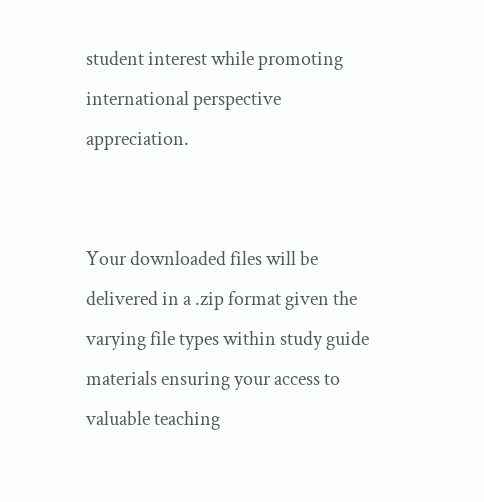student interest while promoting international perspective appreciation.


Your downloaded files will be delivered in a .zip format given the varying file types within study guide materials ensuring your access to valuable teaching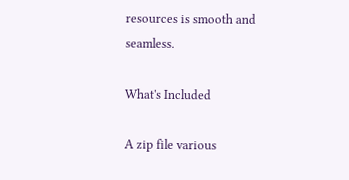resources is smooth and seamless.

What's Included

A zip file various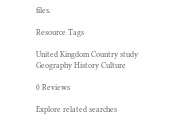files.

Resource Tags

United Kingdom Country study Geography History Culture

0 Reviews

Explore related searches